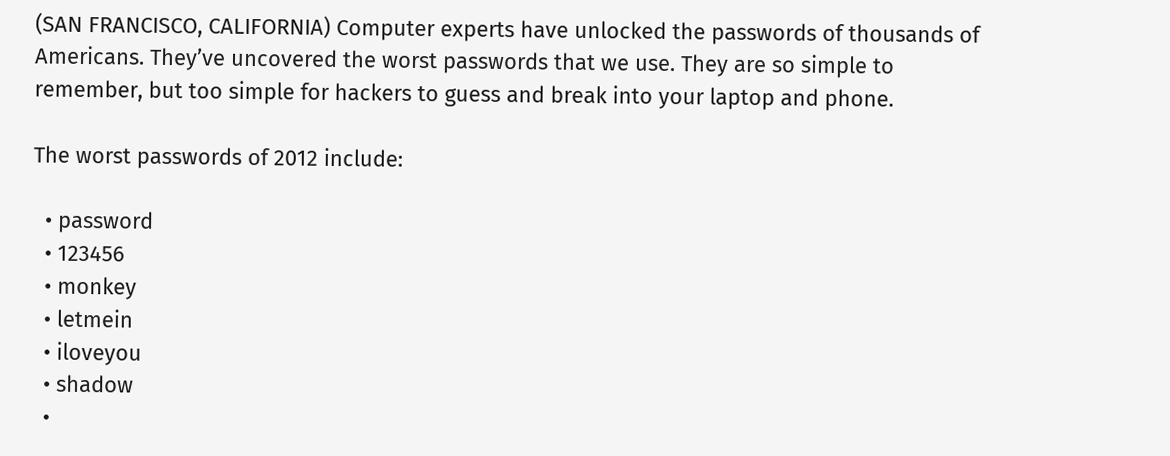(SAN FRANCISCO, CALIFORNIA) Computer experts have unlocked the passwords of thousands of Americans. They’ve uncovered the worst passwords that we use. They are so simple to remember, but too simple for hackers to guess and break into your laptop and phone.

The worst passwords of 2012 include:

  • password
  • 123456
  • monkey
  • letmein
  • iloveyou
  • shadow
  •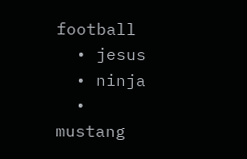football
  • jesus
  • ninja
  • mustang